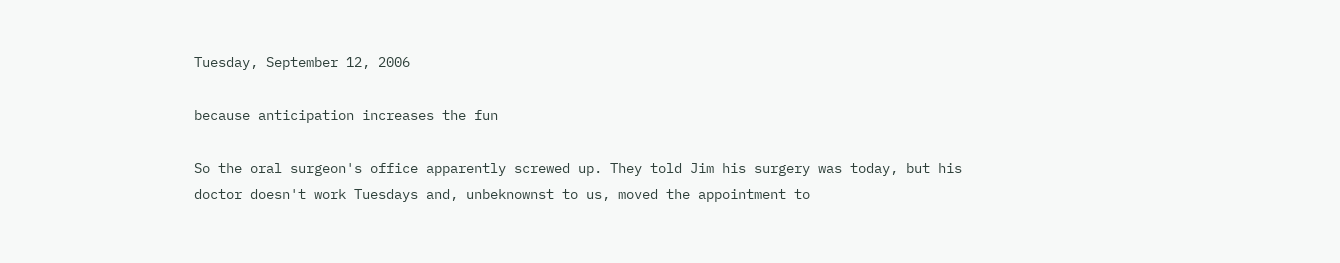Tuesday, September 12, 2006

because anticipation increases the fun

So the oral surgeon's office apparently screwed up. They told Jim his surgery was today, but his doctor doesn't work Tuesdays and, unbeknownst to us, moved the appointment to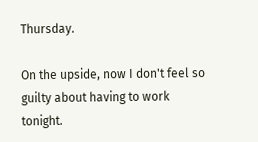Thursday.

On the upside, now I don't feel so guilty about having to work tonight.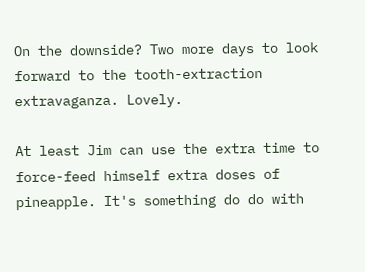On the downside? Two more days to look forward to the tooth-extraction extravaganza. Lovely.

At least Jim can use the extra time to force-feed himself extra doses of pineapple. It's something do do with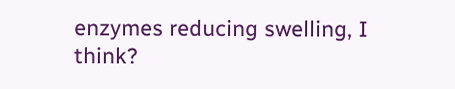enzymes reducing swelling, I think?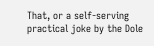That, or a self-serving practical joke by the Dole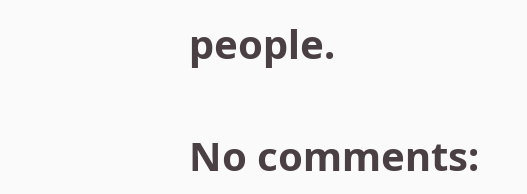people.

No comments: